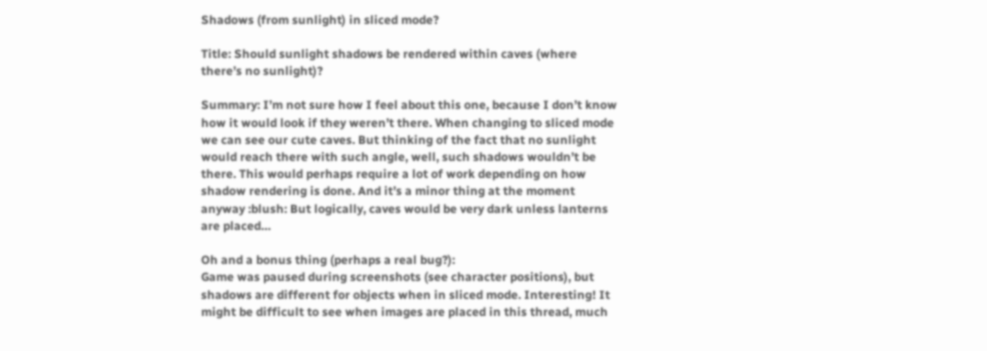Shadows (from sunlight) in sliced mode?

Title: Should sunlight shadows be rendered within caves (where there’s no sunlight)?

Summary: I’m not sure how I feel about this one, because I don’t know how it would look if they weren’t there. When changing to sliced mode we can see our cute caves. But thinking of the fact that no sunlight would reach there with such angle, well, such shadows wouldn’t be there. This would perhaps require a lot of work depending on how shadow rendering is done. And it’s a minor thing at the moment anyway :blush: But logically, caves would be very dark unless lanterns are placed…

Oh and a bonus thing (perhaps a real bug?):
Game was paused during screenshots (see character positions), but shadows are different for objects when in sliced mode. Interesting! It might be difficult to see when images are placed in this thread, much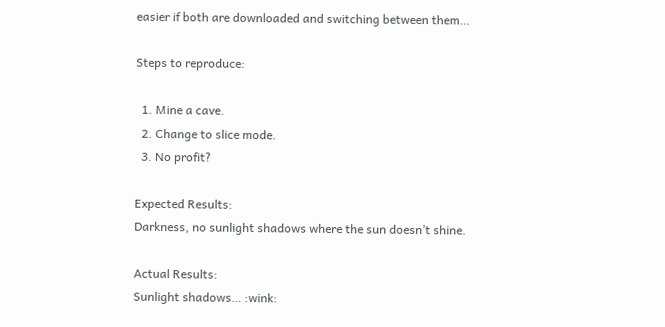easier if both are downloaded and switching between them…

Steps to reproduce:

  1. Mine a cave.
  2. Change to slice mode.
  3. No profit?

Expected Results:
Darkness, no sunlight shadows where the sun doesn’t shine.

Actual Results:
Sunlight shadows… :wink: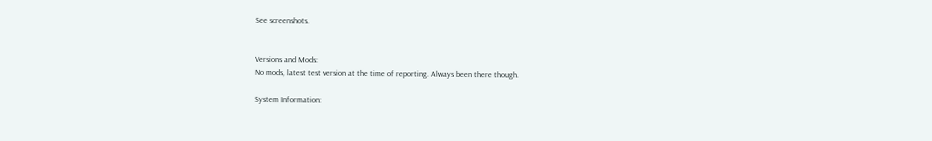See screenshots.


Versions and Mods:
No mods, latest test version at the time of reporting. Always been there though.

System Information: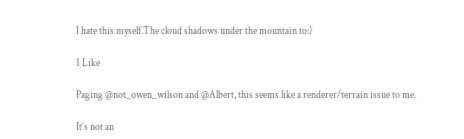I hate this myself.The cloud shadows under the mountain to:)

1 Like

Paging @not_owen_wilson and @Albert, this seems like a renderer/terrain issue to me.

It’s not an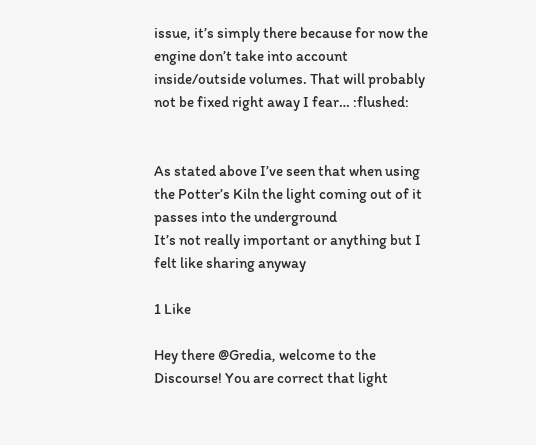issue, it’s simply there because for now the engine don’t take into account inside/outside volumes. That will probably not be fixed right away I fear… :flushed:


As stated above I’ve seen that when using the Potter’s Kiln the light coming out of it passes into the underground
It’s not really important or anything but I felt like sharing anyway

1 Like

Hey there @Gredia, welcome to the Discourse! You are correct that light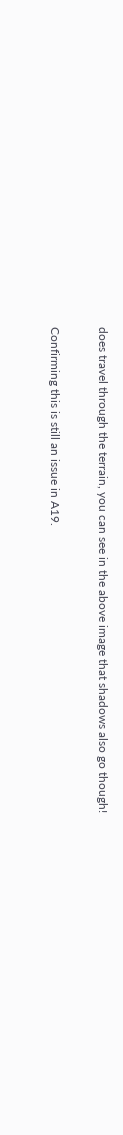does travel through the terrain, you can see in the above image that shadows also go though!

Confirming this is still an issue in A19.